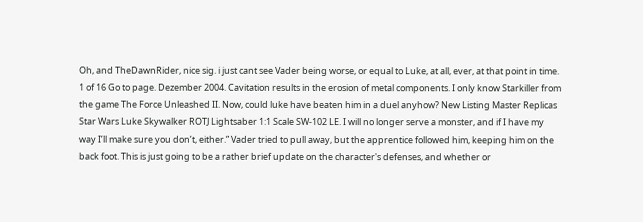Oh, and TheDawnRider, nice sig. i just cant see Vader being worse, or equal to Luke, at all, ever, at that point in time. 1 of 16 Go to page. Dezember 2004. Cavitation results in the erosion of metal components. I only know Starkiller from the game The Force Unleashed II. Now, could luke have beaten him in a duel anyhow? New Listing Master Replicas Star Wars Luke Skywalker ROTJ Lightsaber 1:1 Scale SW-102 LE. I will no longer serve a monster, and if I have my way I’ll make sure you don’t, either.” Vader tried to pull away, but the apprentice followed him, keeping him on the back foot. This is just going to be a rather brief update on the character's defenses, and whether or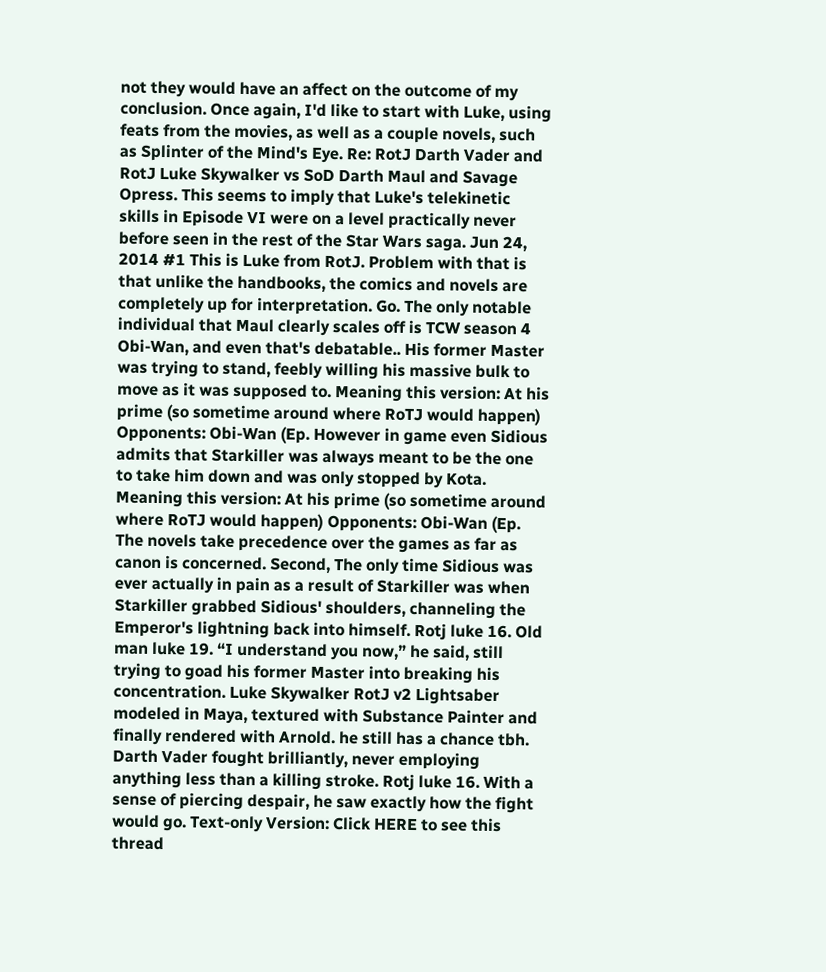not they would have an affect on the outcome of my conclusion. Once again, I'd like to start with Luke, using feats from the movies, as well as a couple novels, such as Splinter of the Mind's Eye. Re: RotJ Darth Vader and RotJ Luke Skywalker vs SoD Darth Maul and Savage Opress. This seems to imply that Luke's telekinetic skills in Episode VI were on a level practically never before seen in the rest of the Star Wars saga. Jun 24, 2014 #1 This is Luke from RotJ. Problem with that is that unlike the handbooks, the comics and novels are completely up for interpretation. Go. The only notable individual that Maul clearly scales off is TCW season 4 Obi-Wan, and even that's debatable.. His former Master was trying to stand, feebly willing his massive bulk to move as it was supposed to. Meaning this version: At his prime (so sometime around where RoTJ would happen) Opponents: Obi-Wan (Ep. However in game even Sidious admits that Starkiller was always meant to be the one to take him down and was only stopped by Kota. Meaning this version: At his prime (so sometime around where RoTJ would happen) Opponents: Obi-Wan (Ep. The novels take precedence over the games as far as canon is concerned. Second, The only time Sidious was ever actually in pain as a result of Starkiller was when Starkiller grabbed Sidious' shoulders, channeling the Emperor's lightning back into himself. Rotj luke 16. Old man luke 19. “I understand you now,” he said, still trying to goad his former Master into breaking his concentration. Luke Skywalker RotJ v2 Lightsaber modeled in Maya, textured with Substance Painter and finally rendered with Arnold. he still has a chance tbh. Darth Vader fought brilliantly, never employing anything less than a killing stroke. Rotj luke 16. With a sense of piercing despair, he saw exactly how the fight would go. Text-only Version: Click HERE to see this thread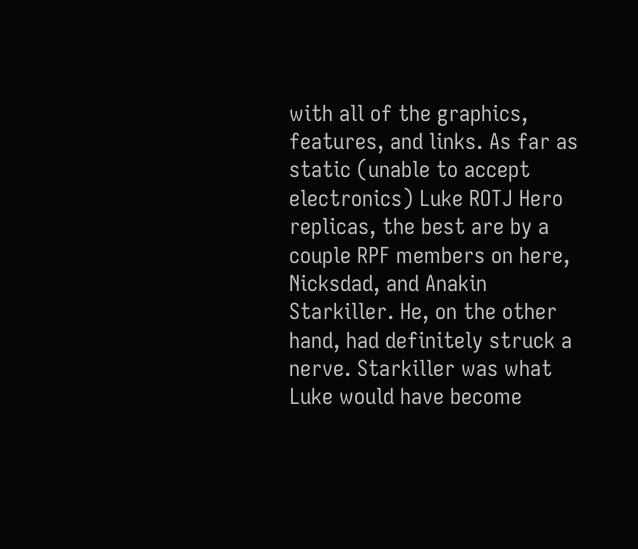with all of the graphics, features, and links. As far as static (unable to accept electronics) Luke ROTJ Hero replicas, the best are by a couple RPF members on here, Nicksdad, and Anakin Starkiller. He, on the other hand, had definitely struck a nerve. Starkiller was what Luke would have become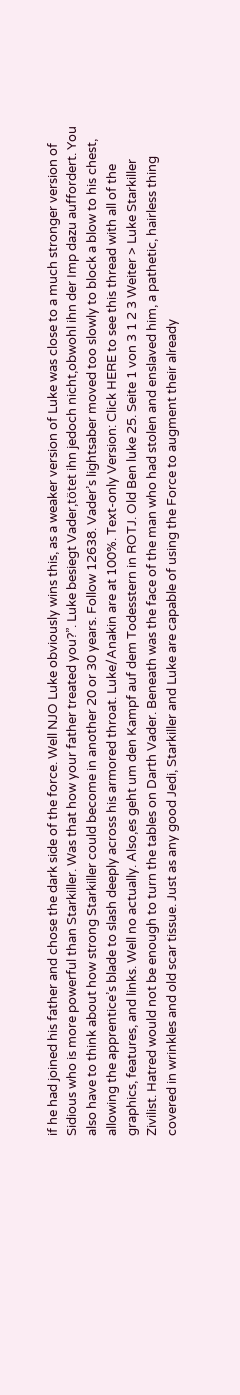if he had joined his father and chose the dark side of the force. Well NJO Luke obviously wins this, as a weaker version of Luke was close to a much stronger version of Sidious who is more powerful than Starkiller. Was that how your father treated you?”. Luke besiegt Vader,tötet ihn jedoch nicht,obwohl ihn der Imp dazu auffordert. You also have to think about how strong Starkiller could become in another 20 or 30 years. Follow 12638. Vader’s lightsaber moved too slowly to block a blow to his chest, allowing the apprentice’s blade to slash deeply across his armored throat. Luke/Anakin are at 100%. Text-only Version: Click HERE to see this thread with all of the graphics, features, and links. Well no actually. Also,es geht um den Kampf auf dem Todesstern in ROTJ. Old Ben luke 25. Seite 1 von 3 1 2 3 Weiter > Luke Starkiller Zivilist. Hatred would not be enough to turn the tables on Darth Vader. Beneath was the face of the man who had stolen and enslaved him, a pathetic, hairless thing covered in wrinkles and old scar tissue. Just as any good Jedi, Starkiller and Luke are capable of using the Force to augment their already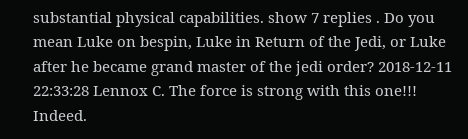substantial physical capabilities. show 7 replies . Do you mean Luke on bespin, Luke in Return of the Jedi, or Luke after he became grand master of the jedi order? 2018-12-11 22:33:28 Lennox C. The force is strong with this one!!! Indeed.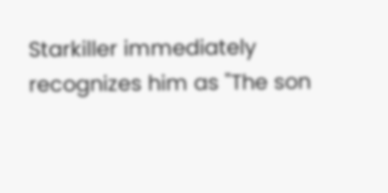Starkiller immediately recognizes him as "The son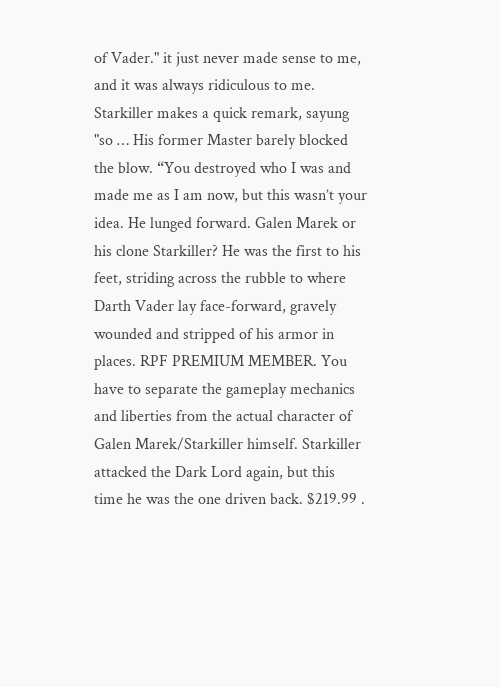of Vader." it just never made sense to me, and it was always ridiculous to me. Starkiller makes a quick remark, sayung "so … His former Master barely blocked the blow. “You destroyed who I was and made me as I am now, but this wasn’t your idea. He lunged forward. Galen Marek or his clone Starkiller? He was the first to his feet, striding across the rubble to where Darth Vader lay face-forward, gravely wounded and stripped of his armor in places. RPF PREMIUM MEMBER. You have to separate the gameplay mechanics and liberties from the actual character of Galen Marek/Starkiller himself. Starkiller attacked the Dark Lord again, but this time he was the one driven back. $219.99 .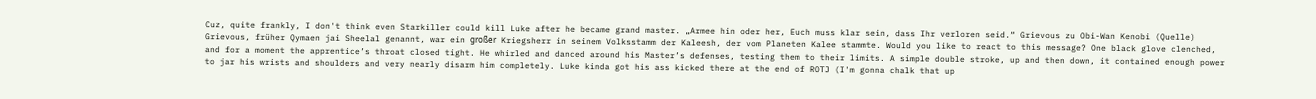Cuz, quite frankly, I don't think even Starkiller could kill Luke after he became grand master. „Armee hin oder her, Euch muss klar sein, dass Ihr verloren seid.“ Grievous zu Obi-Wan Kenobi (Quelle) Grievous, früher Qymaen jai Sheelal genannt, war ein großer Kriegsherr in seinem Volksstamm der Kaleesh, der vom Planeten Kalee stammte. Would you like to react to this message? One black glove clenched, and for a moment the apprentice’s throat closed tight. He whirled and danced around his Master’s defenses, testing them to their limits. A simple double stroke, up and then down, it contained enough power to jar his wrists and shoulders and very nearly disarm him completely. Luke kinda got his ass kicked there at the end of ROTJ (I'm gonna chalk that up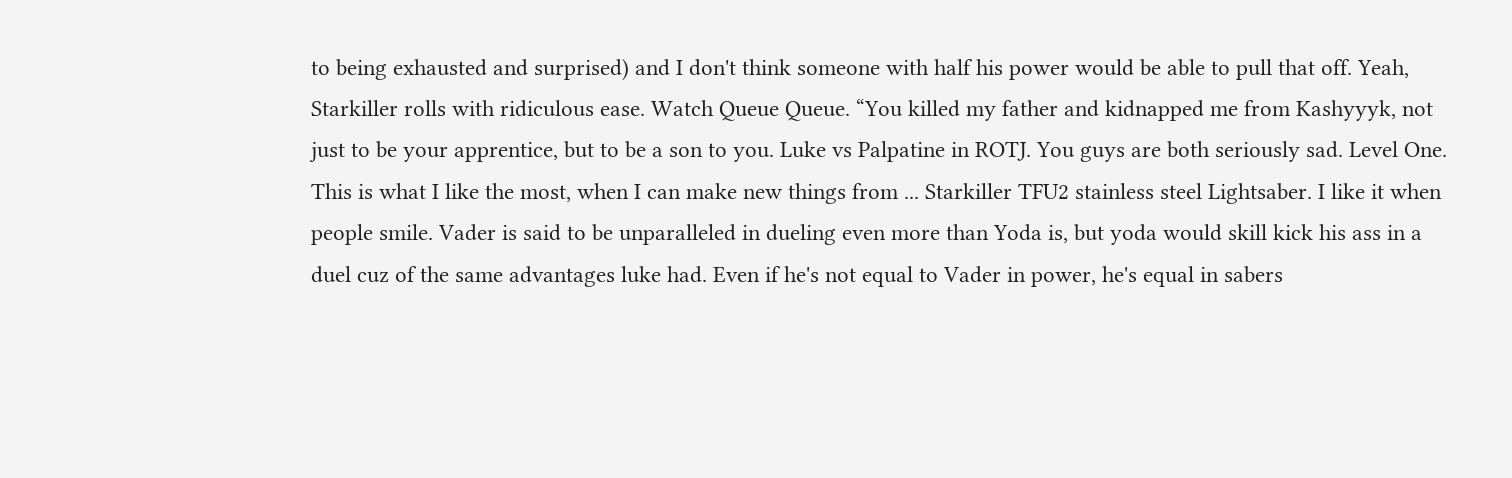to being exhausted and surprised) and I don't think someone with half his power would be able to pull that off. Yeah, Starkiller rolls with ridiculous ease. Watch Queue Queue. “You killed my father and kidnapped me from Kashyyyk, not just to be your apprentice, but to be a son to you. Luke vs Palpatine in ROTJ. You guys are both seriously sad. Level One. This is what I like the most, when I can make new things from ... Starkiller TFU2 stainless steel Lightsaber. I like it when people smile. Vader is said to be unparalleled in dueling even more than Yoda is, but yoda would skill kick his ass in a duel cuz of the same advantages luke had. Even if he's not equal to Vader in power, he's equal in sabers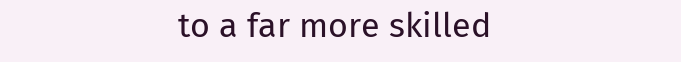to a far more skilled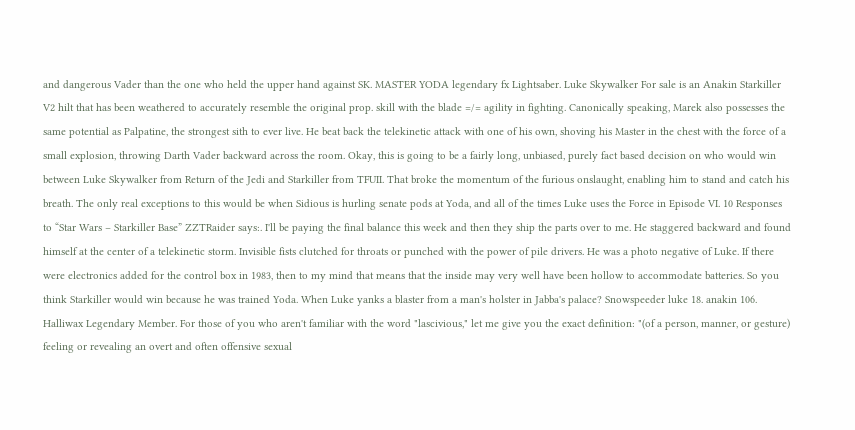and dangerous Vader than the one who held the upper hand against SK. MASTER YODA legendary fx Lightsaber. Luke Skywalker For sale is an Anakin Starkiller V2 hilt that has been weathered to accurately resemble the original prop. skill with the blade =/= agility in fighting. Canonically speaking, Marek also possesses the same potential as Palpatine, the strongest sith to ever live. He beat back the telekinetic attack with one of his own, shoving his Master in the chest with the force of a small explosion, throwing Darth Vader backward across the room. Okay, this is going to be a fairly long, unbiased, purely fact based decision on who would win between Luke Skywalker from Return of the Jedi and Starkiller from TFUII. That broke the momentum of the furious onslaught, enabling him to stand and catch his breath. The only real exceptions to this would be when Sidious is hurling senate pods at Yoda, and all of the times Luke uses the Force in Episode VI. 10 Responses to “Star Wars – Starkiller Base” ZZTRaider says:. I'll be paying the final balance this week and then they ship the parts over to me. He staggered backward and found himself at the center of a telekinetic storm. Invisible fists clutched for throats or punched with the power of pile drivers. He was a photo negative of Luke. If there were electronics added for the control box in 1983, then to my mind that means that the inside may very well have been hollow to accommodate batteries. So you think Starkiller would win because he was trained Yoda. When Luke yanks a blaster from a man's holster in Jabba's palace? Snowspeeder luke 18. anakin 106. Halliwax Legendary Member. For those of you who aren't familiar with the word "lascivious," let me give you the exact definition: "(of a person, manner, or gesture) feeling or revealing an overt and often offensive sexual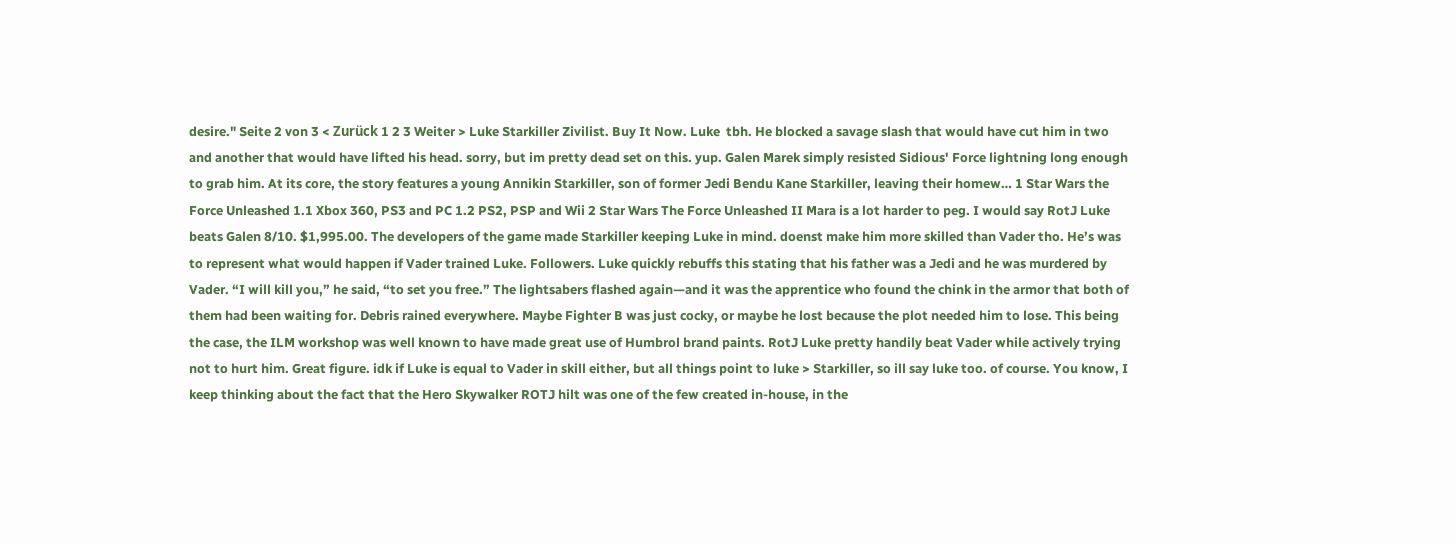desire." Seite 2 von 3 < Zurück 1 2 3 Weiter > Luke Starkiller Zivilist. Buy It Now. Luke  tbh. He blocked a savage slash that would have cut him in two and another that would have lifted his head. sorry, but im pretty dead set on this. yup. Galen Marek simply resisted Sidious' Force lightning long enough to grab him. At its core, the story features a young Annikin Starkiller, son of former Jedi Bendu Kane Starkiller, leaving their homew… 1 Star Wars the Force Unleashed 1.1 Xbox 360, PS3 and PC 1.2 PS2, PSP and Wii 2 Star Wars The Force Unleashed II Mara is a lot harder to peg. I would say RotJ Luke beats Galen 8/10. $1,995.00. The developers of the game made Starkiller keeping Luke in mind. doenst make him more skilled than Vader tho. He’s was to represent what would happen if Vader trained Luke. Followers. Luke quickly rebuffs this stating that his father was a Jedi and he was murdered by Vader. “I will kill you,” he said, “to set you free.” The lightsabers flashed again—and it was the apprentice who found the chink in the armor that both of them had been waiting for. Debris rained everywhere. Maybe Fighter B was just cocky, or maybe he lost because the plot needed him to lose. This being the case, the ILM workshop was well known to have made great use of Humbrol brand paints. RotJ Luke pretty handily beat Vader while actively trying not to hurt him. Great figure. idk if Luke is equal to Vader in skill either, but all things point to luke > Starkiller, so ill say luke too. of course. You know, I keep thinking about the fact that the Hero Skywalker ROTJ hilt was one of the few created in-house, in the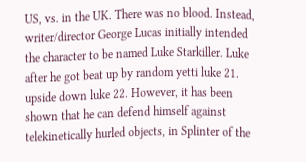US, vs. in the UK. There was no blood. Instead, writer/director George Lucas initially intended the character to be named Luke Starkiller. Luke after he got beat up by random yetti luke 21. upside down luke 22. However, it has been shown that he can defend himself against telekinetically hurled objects, in Splinter of the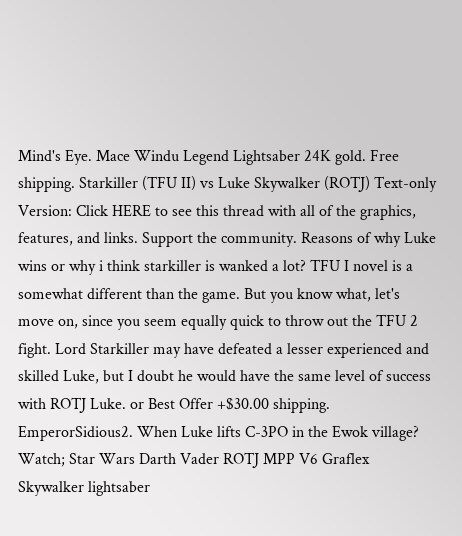Mind's Eye. Mace Windu Legend Lightsaber 24K gold. Free shipping. Starkiller (TFU II) vs Luke Skywalker (ROTJ) Text-only Version: Click HERE to see this thread with all of the graphics, features, and links. Support the community. Reasons of why Luke wins or why i think starkiller is wanked a lot? TFU I novel is a somewhat different than the game. But you know what, let's move on, since you seem equally quick to throw out the TFU 2 fight. Lord Starkiller may have defeated a lesser experienced and skilled Luke, but I doubt he would have the same level of success with ROTJ Luke. or Best Offer +$30.00 shipping. EmperorSidious2. When Luke lifts C-3PO in the Ewok village? Watch; Star Wars Darth Vader ROTJ MPP V6 Graflex Skywalker lightsaber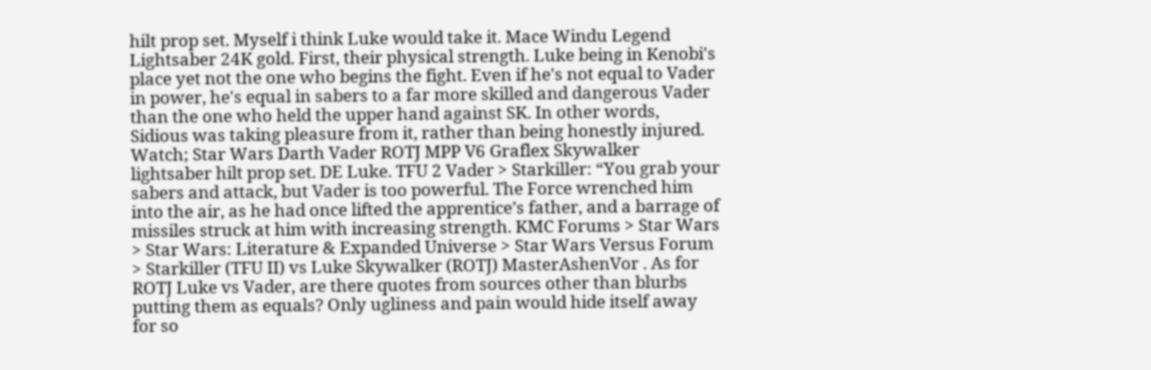hilt prop set. Myself i think Luke would take it. Mace Windu Legend Lightsaber 24K gold. First, their physical strength. Luke being in Kenobi's place yet not the one who begins the fight. Even if he's not equal to Vader in power, he's equal in sabers to a far more skilled and dangerous Vader than the one who held the upper hand against SK. In other words, Sidious was taking pleasure from it, rather than being honestly injured. Watch; Star Wars Darth Vader ROTJ MPP V6 Graflex Skywalker lightsaber hilt prop set. DE Luke. TFU 2 Vader > Starkiller: “You grab your sabers and attack, but Vader is too powerful. The Force wrenched him into the air, as he had once lifted the apprentice’s father, and a barrage of missiles struck at him with increasing strength. KMC Forums > Star Wars > Star Wars: Literature & Expanded Universe > Star Wars Versus Forum > Starkiller (TFU II) vs Luke Skywalker (ROTJ) MasterAshenVor . As for ROTJ Luke vs Vader, are there quotes from sources other than blurbs putting them as equals? Only ugliness and pain would hide itself away for so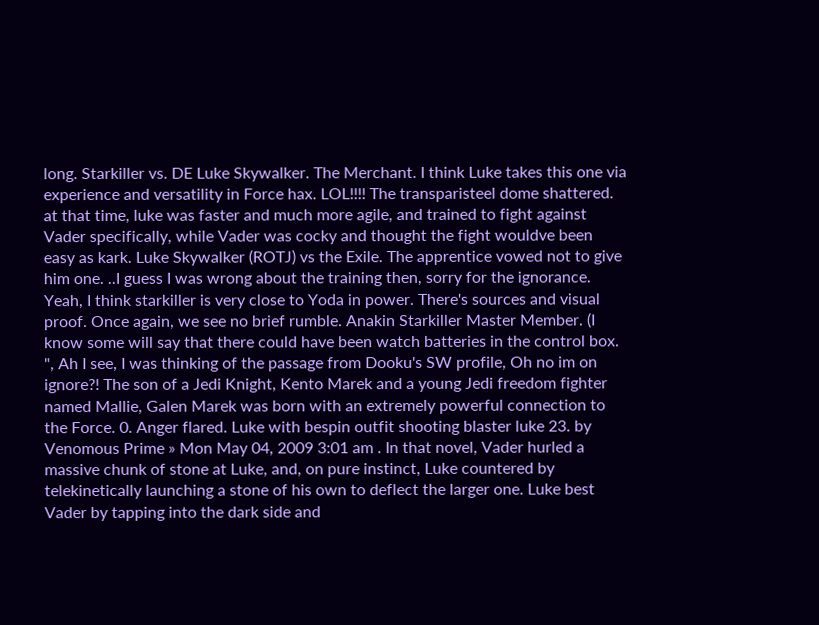long. Starkiller vs. DE Luke Skywalker. The Merchant. I think Luke takes this one via experience and versatility in Force hax. LOL!!!! The transparisteel dome shattered. at that time, luke was faster and much more agile, and trained to fight against Vader specifically, while Vader was cocky and thought the fight wouldve been easy as kark. Luke Skywalker (ROTJ) vs the Exile. The apprentice vowed not to give him one. ..I guess I was wrong about the training then, sorry for the ignorance. Yeah, I think starkiller is very close to Yoda in power. There's sources and visual proof. Once again, we see no brief rumble. Anakin Starkiller Master Member. (I know some will say that there could have been watch batteries in the control box. ", Ah I see, I was thinking of the passage from Dooku's SW profile, Oh no im on ignore?! The son of a Jedi Knight, Kento Marek and a young Jedi freedom fighter named Mallie, Galen Marek was born with an extremely powerful connection to the Force. 0. Anger flared. Luke with bespin outfit shooting blaster luke 23. by Venomous Prime » Mon May 04, 2009 3:01 am . In that novel, Vader hurled a massive chunk of stone at Luke, and, on pure instinct, Luke countered by telekinetically launching a stone of his own to deflect the larger one. Luke best Vader by tapping into the dark side and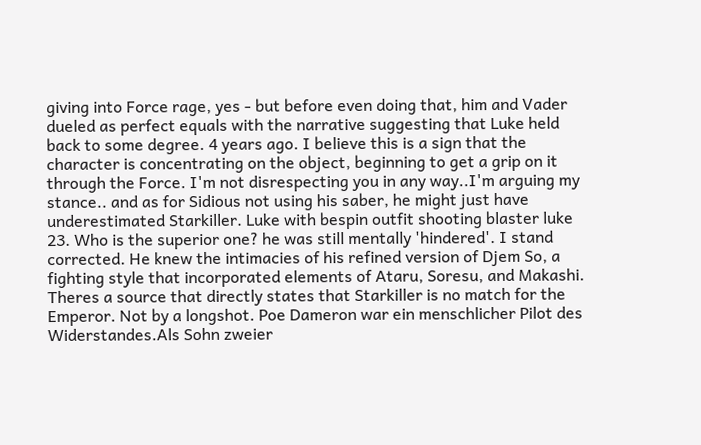giving into Force rage, yes - but before even doing that, him and Vader dueled as perfect equals with the narrative suggesting that Luke held back to some degree. 4 years ago. I believe this is a sign that the character is concentrating on the object, beginning to get a grip on it through the Force. I'm not disrespecting you in any way..I'm arguing my stance.. and as for Sidious not using his saber, he might just have underestimated Starkiller. Luke with bespin outfit shooting blaster luke 23. Who is the superior one? he was still mentally 'hindered'. I stand corrected. He knew the intimacies of his refined version of Djem So, a fighting style that incorporated elements of Ataru, Soresu, and Makashi. Theres a source that directly states that Starkiller is no match for the Emperor. Not by a longshot. Poe Dameron war ein menschlicher Pilot des Widerstandes.Als Sohn zweier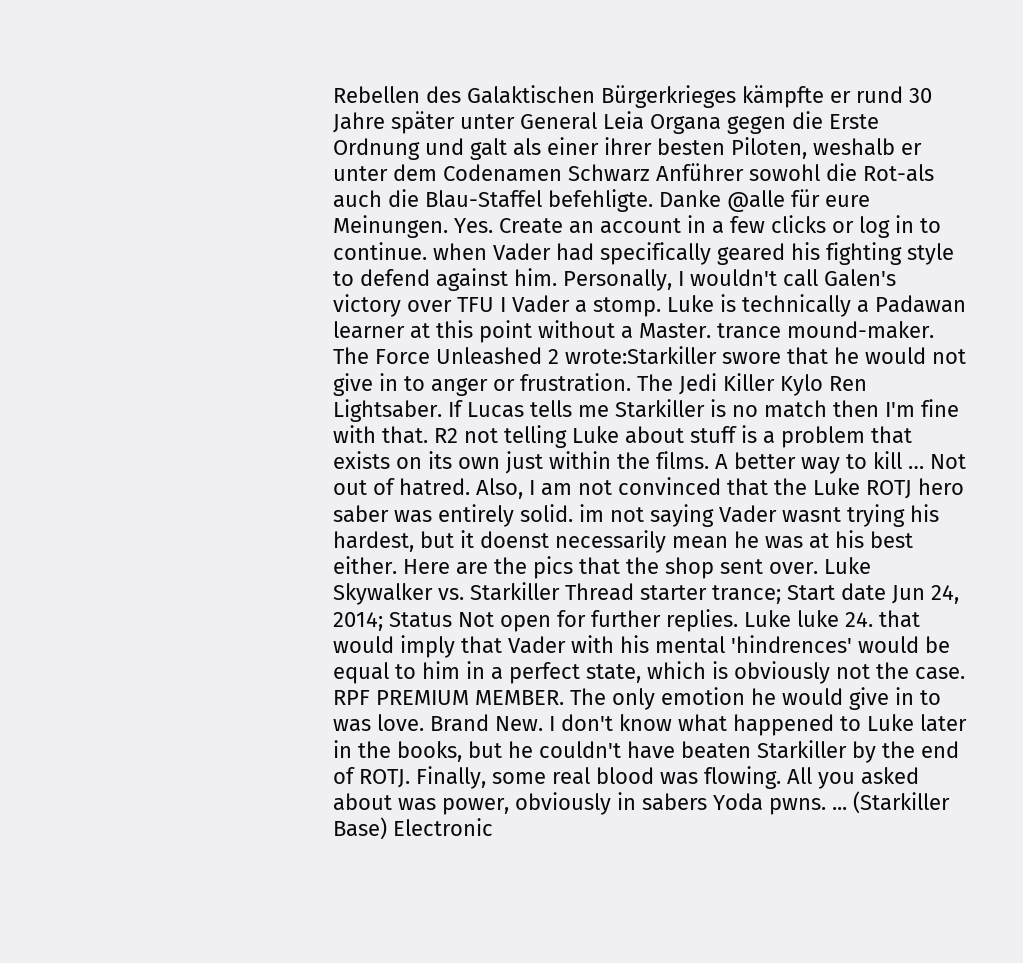Rebellen des Galaktischen Bürgerkrieges kämpfte er rund 30 Jahre später unter General Leia Organa gegen die Erste Ordnung und galt als einer ihrer besten Piloten, weshalb er unter dem Codenamen Schwarz Anführer sowohl die Rot-als auch die Blau-Staffel befehligte. Danke @alle für eure Meinungen. Yes. Create an account in a few clicks or log in to continue. when Vader had specifically geared his fighting style to defend against him. Personally, I wouldn't call Galen's victory over TFU I Vader a stomp. Luke is technically a Padawan learner at this point without a Master. trance mound-maker. The Force Unleashed 2 wrote:Starkiller swore that he would not give in to anger or frustration. The Jedi Killer Kylo Ren Lightsaber. If Lucas tells me Starkiller is no match then I'm fine with that. R2 not telling Luke about stuff is a problem that exists on its own just within the films. A better way to kill … Not out of hatred. Also, I am not convinced that the Luke ROTJ hero saber was entirely solid. im not saying Vader wasnt trying his hardest, but it doenst necessarily mean he was at his best either. Here are the pics that the shop sent over. Luke Skywalker vs. Starkiller Thread starter trance; Start date Jun 24, 2014; Status Not open for further replies. Luke luke 24. that would imply that Vader with his mental 'hindrences' would be equal to him in a perfect state, which is obviously not the case. RPF PREMIUM MEMBER. The only emotion he would give in to was love. Brand New. I don't know what happened to Luke later in the books, but he couldn't have beaten Starkiller by the end of ROTJ. Finally, some real blood was flowing. All you asked about was power, obviously in sabers Yoda pwns. ... (Starkiller Base) Electronic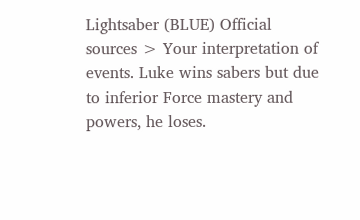Lightsaber (BLUE) Official sources > Your interpretation of events. Luke wins sabers but due to inferior Force mastery and powers, he loses.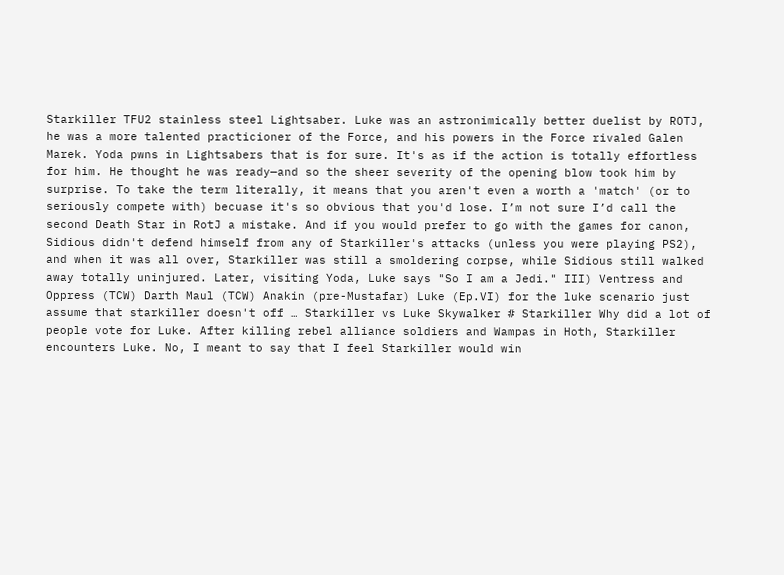Starkiller TFU2 stainless steel Lightsaber. Luke was an astronimically better duelist by ROTJ, he was a more talented practicioner of the Force, and his powers in the Force rivaled Galen Marek. Yoda pwns in Lightsabers that is for sure. It's as if the action is totally effortless for him. He thought he was ready—and so the sheer severity of the opening blow took him by surprise. To take the term literally, it means that you aren't even a worth a 'match' (or to seriously compete with) becuase it's so obvious that you'd lose. I’m not sure I’d call the second Death Star in RotJ a mistake. And if you would prefer to go with the games for canon, Sidious didn't defend himself from any of Starkiller's attacks (unless you were playing PS2), and when it was all over, Starkiller was still a smoldering corpse, while Sidious still walked away totally uninjured. Later, visiting Yoda, Luke says "So I am a Jedi." III) Ventress and Oppress (TCW) Darth Maul (TCW) Anakin (pre-Mustafar) Luke (Ep.VI) for the luke scenario just assume that starkiller doesn't off … Starkiller vs Luke Skywalker # Starkiller Why did a lot of people vote for Luke. After killing rebel alliance soldiers and Wampas in Hoth, Starkiller encounters Luke. No, I meant to say that I feel Starkiller would win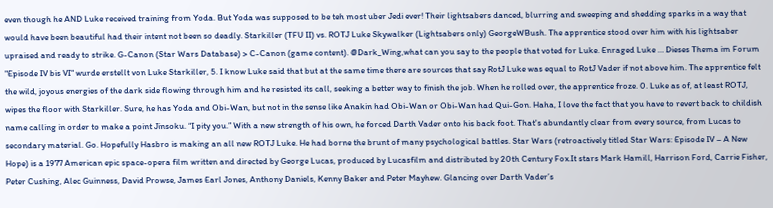even though he AND Luke received training from Yoda. But Yoda was supposed to be teh most uber Jedi ever! Their lightsabers danced, blurring and sweeping and shedding sparks in a way that would have been beautiful had their intent not been so deadly. Starkiller (TFU II) vs. ROTJ Luke Skywalker (Lightsabers only) GeorgeWBush. The apprentice stood over him with his lightsaber upraised and ready to strike. G-Canon (Star Wars Database) > C-Canon (game content). @Dark_Wing,what can you say to the people that voted for Luke. Enraged Luke … Dieses Thema im Forum "Episode IV bis VI" wurde erstellt von Luke Starkiller, 5. I know Luke said that but at the same time there are sources that say RotJ Luke was equal to RotJ Vader if not above him. The apprentice felt the wild, joyous energies of the dark side flowing through him and he resisted its call, seeking a better way to finish the job. When he rolled over, the apprentice froze. 0. Luke as of, at least ROTJ, wipes the floor with Starkiller. Sure, he has Yoda and Obi-Wan, but not in the sense like Anakin had Obi-Wan or Obi-Wan had Qui-Gon. Haha, I love the fact that you have to revert back to childish name calling in order to make a point Jinsoku. “I pity you.” With a new strength of his own, he forced Darth Vader onto his back foot. That's abundantly clear from every source, from Lucas to secondary material. Go. Hopefully Hasbro is making an all new ROTJ Luke. He had borne the brunt of many psychological battles. Star Wars (retroactively titled Star Wars: Episode IV – A New Hope) is a 1977 American epic space-opera film written and directed by George Lucas, produced by Lucasfilm and distributed by 20th Century Fox.It stars Mark Hamill, Harrison Ford, Carrie Fisher, Peter Cushing, Alec Guinness, David Prowse, James Earl Jones, Anthony Daniels, Kenny Baker and Peter Mayhew. Glancing over Darth Vader’s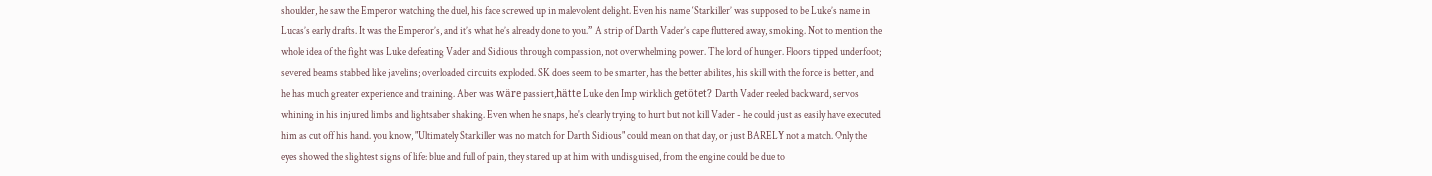shoulder, he saw the Emperor watching the duel, his face screwed up in malevolent delight. Even his name ‘Starkiller’ was supposed to be Luke’s name in Lucas’s early drafts. It was the Emperor’s, and it’s what he’s already done to you.” A strip of Darth Vader’s cape fluttered away, smoking. Not to mention the whole idea of the fight was Luke defeating Vader and Sidious through compassion, not overwhelming power. The lord of hunger. Floors tipped underfoot; severed beams stabbed like javelins; overloaded circuits exploded. SK does seem to be smarter, has the better abilites, his skill with the force is better, and he has much greater experience and training. Aber was wäre passiert,hätte Luke den Imp wirklich getötet? Darth Vader reeled backward, servos whining in his injured limbs and lightsaber shaking. Even when he snaps, he's clearly trying to hurt but not kill Vader - he could just as easily have executed him as cut off his hand. you know, "Ultimately Starkiller was no match for Darth Sidious" could mean on that day, or just BARELY not a match. Only the eyes showed the slightest signs of life: blue and full of pain, they stared up at him with undisguised, from the engine could be due to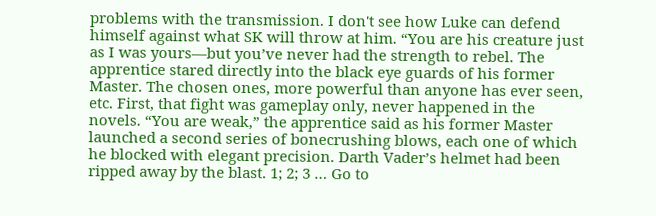problems with the transmission. I don't see how Luke can defend himself against what SK will throw at him. “You are his creature just as I was yours—but you’ve never had the strength to rebel. The apprentice stared directly into the black eye guards of his former Master. The chosen ones, more powerful than anyone has ever seen, etc. First, that fight was gameplay only, never happened in the novels. “You are weak,” the apprentice said as his former Master launched a second series of bonecrushing blows, each one of which he blocked with elegant precision. Darth Vader’s helmet had been ripped away by the blast. 1; 2; 3 … Go to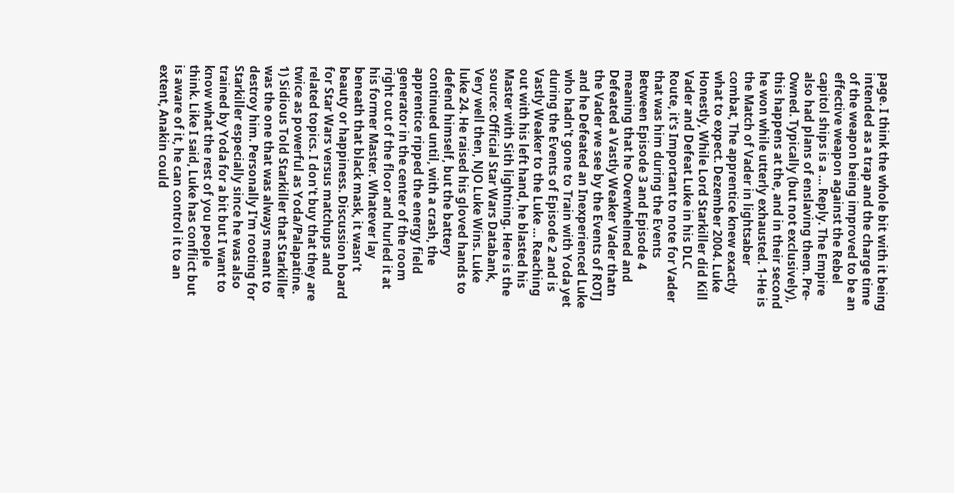page. I think the whole bit with it being intended as a trap and the charge time of the weapon being improved to be an effective weapon against the Rebel capitol ships is a … Reply. The Empire also had plans of enslaving them. Pre-Owned. Typically (but not exclusively), this happens at the, and in their second he won while utterly exhausted. 1-He is the Match of Vader in lightsaber combat, The apprentice knew exactly what to expect. Dezember 2004. Luke Honestly, While Lord Starkiller did Kill Vader and Defeat Luke in his DLC Route, it's Important to note for Vader that was him during the Events Between Episode 3 and Episode 4 meaning that he Overwhelmed and Defeated a Vastly Weaker Vader thatn the Vader we see by the Events of ROTJ and he Defeated an Inexperienced Luke who hadn't gone to Train with Yoda yet during the Events of Episode 2 and is Vastly Weaker to the Luke … Reaching out with his left hand, he blasted his Master with Sith lightning. Here is the source: Official Star Wars Databank, Very well then, NJO Luke Wins. Luke luke 24. He raised his gloved hands to defend himself, but the battery continued until, with a crash, the apprentice ripped the energy field generator in the center of the room right out of the floor and hurled it at his former Master. Whatever lay beneath that black mask, it wasn’t beauty or happiness. Discussion board for Star Wars versus matchups and related topics. I don't buy that they are twice as powerful as Yoda/Palapatine. 1) Sidious Told Starkiller that Starkiller was the one that was always meant to destroy him. Personally I'm rooting for Starkiller especially since he was also trained by Yoda for a bit but I want to know what the rest of you people think. Like I said, Luke has conflict but is aware of it, he can control it to an extent, Anakin could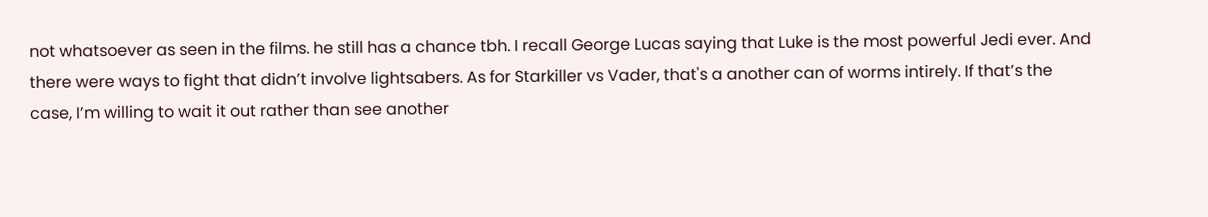not whatsoever as seen in the films. he still has a chance tbh. I recall George Lucas saying that Luke is the most powerful Jedi ever. And there were ways to fight that didn’t involve lightsabers. As for Starkiller vs Vader, that's a another can of worms intirely. If that’s the case, I’m willing to wait it out rather than see another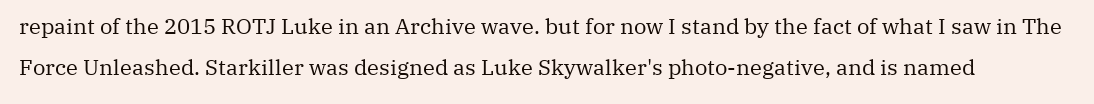repaint of the 2015 ROTJ Luke in an Archive wave. but for now I stand by the fact of what I saw in The Force Unleashed. Starkiller was designed as Luke Skywalker's photo-negative, and is named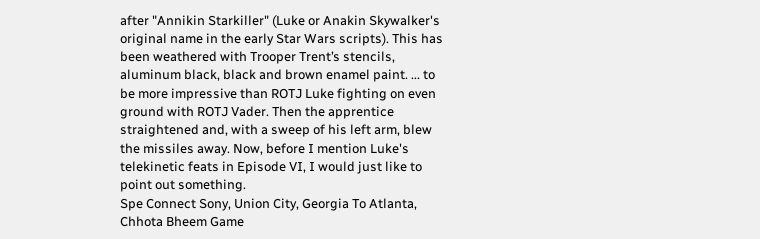after "Annikin Starkiller" (Luke or Anakin Skywalker's original name in the early Star Wars scripts). This has been weathered with Trooper Trent’s stencils, aluminum black, black and brown enamel paint. ... to be more impressive than ROTJ Luke fighting on even ground with ROTJ Vader. Then the apprentice straightened and, with a sweep of his left arm, blew the missiles away. Now, before I mention Luke's telekinetic feats in Episode VI, I would just like to point out something.
Spe Connect Sony, Union City, Georgia To Atlanta, Chhota Bheem Game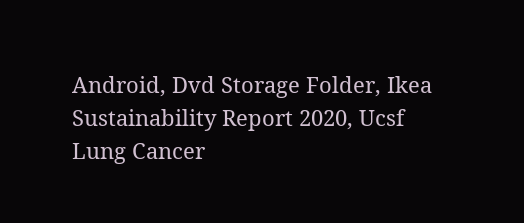Android, Dvd Storage Folder, Ikea Sustainability Report 2020, Ucsf Lung Cancer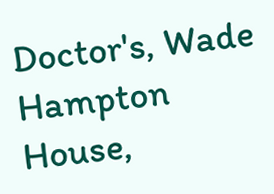Doctor's, Wade Hampton House,